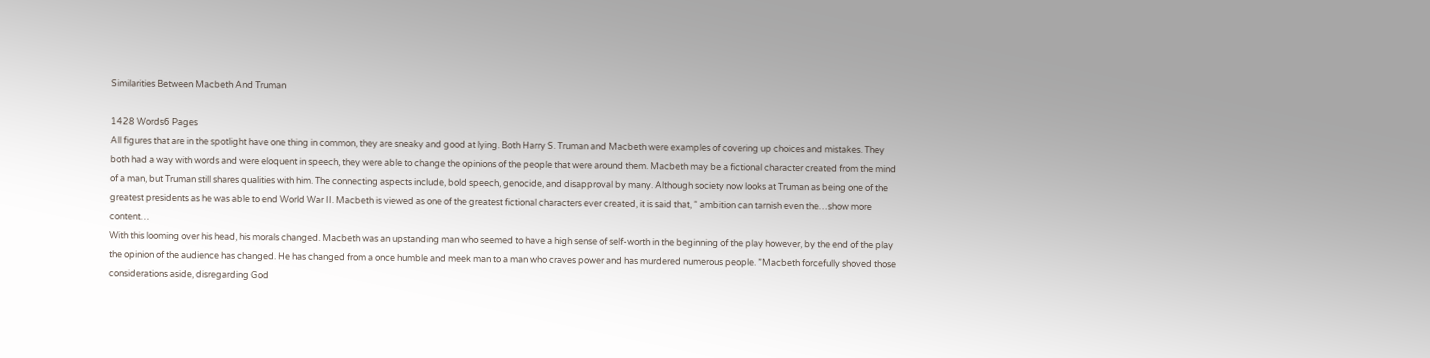Similarities Between Macbeth And Truman

1428 Words6 Pages
All figures that are in the spotlight have one thing in common, they are sneaky and good at lying. Both Harry S. Truman and Macbeth were examples of covering up choices and mistakes. They both had a way with words and were eloquent in speech, they were able to change the opinions of the people that were around them. Macbeth may be a fictional character created from the mind of a man, but Truman still shares qualities with him. The connecting aspects include, bold speech, genocide, and disapproval by many. Although society now looks at Truman as being one of the greatest presidents as he was able to end World War II. Macbeth is viewed as one of the greatest fictional characters ever created, it is said that, “ ambition can tarnish even the…show more content…
With this looming over his head, his morals changed. Macbeth was an upstanding man who seemed to have a high sense of self-worth in the beginning of the play however, by the end of the play the opinion of the audience has changed. He has changed from a once humble and meek man to a man who craves power and has murdered numerous people. ”Macbeth forcefully shoved those considerations aside, disregarding God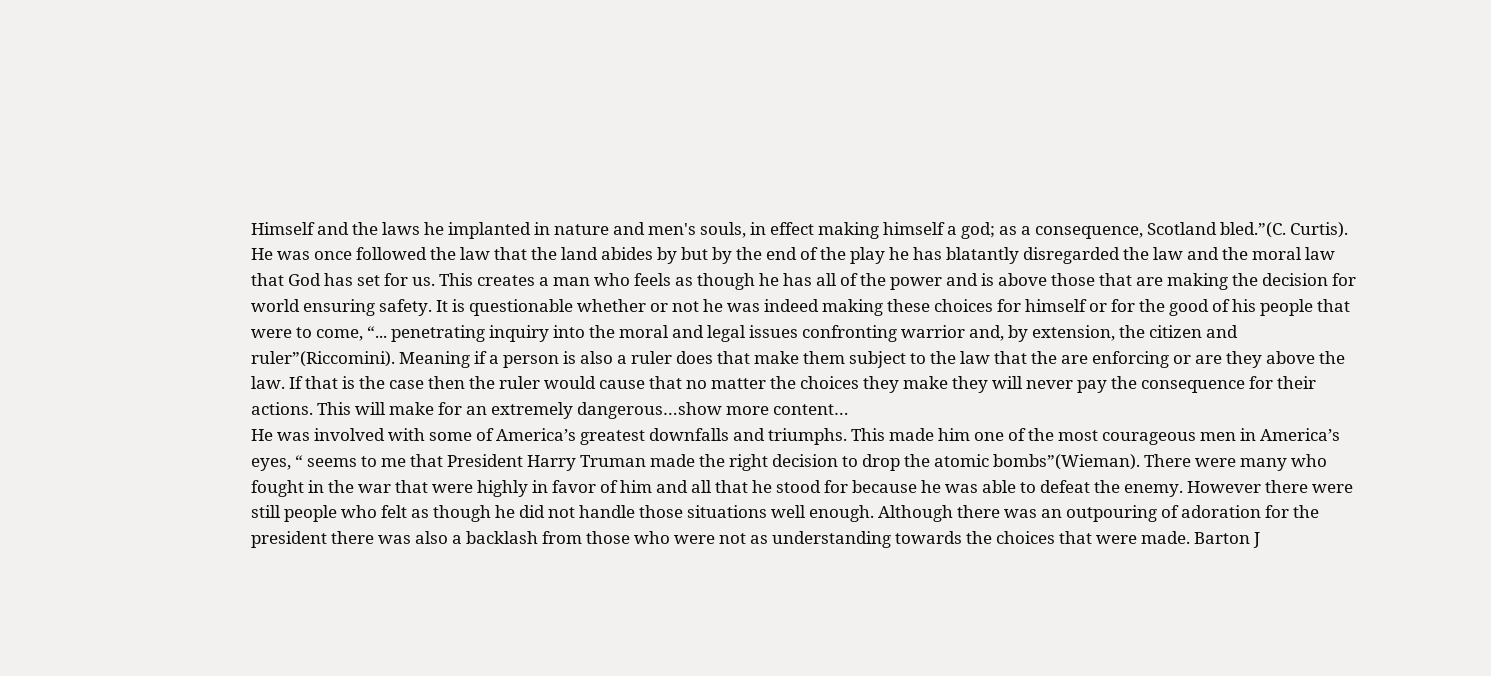Himself and the laws he implanted in nature and men's souls, in effect making himself a god; as a consequence, Scotland bled.”(C. Curtis). He was once followed the law that the land abides by but by the end of the play he has blatantly disregarded the law and the moral law that God has set for us. This creates a man who feels as though he has all of the power and is above those that are making the decision for world ensuring safety. It is questionable whether or not he was indeed making these choices for himself or for the good of his people that were to come, “... penetrating inquiry into the moral and legal issues confronting warrior and, by extension, the citizen and ruler”(Riccomini). Meaning if a person is also a ruler does that make them subject to the law that the are enforcing or are they above the law. If that is the case then the ruler would cause that no matter the choices they make they will never pay the consequence for their actions. This will make for an extremely dangerous…show more content…
He was involved with some of America’s greatest downfalls and triumphs. This made him one of the most courageous men in America’s eyes, “ seems to me that President Harry Truman made the right decision to drop the atomic bombs”(Wieman). There were many who fought in the war that were highly in favor of him and all that he stood for because he was able to defeat the enemy. However there were still people who felt as though he did not handle those situations well enough. Although there was an outpouring of adoration for the president there was also a backlash from those who were not as understanding towards the choices that were made. Barton J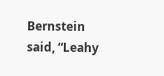Bernstein said, “Leahy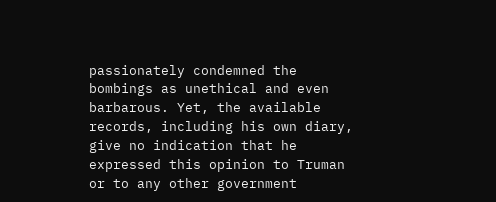passionately condemned the bombings as unethical and even barbarous. Yet, the available records, including his own diary, give no indication that he expressed this opinion to Truman or to any other government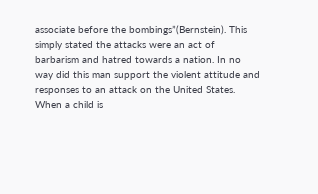associate before the bombings”(Bernstein). This simply stated the attacks were an act of barbarism and hatred towards a nation. In no way did this man support the violent attitude and responses to an attack on the United States. When a child is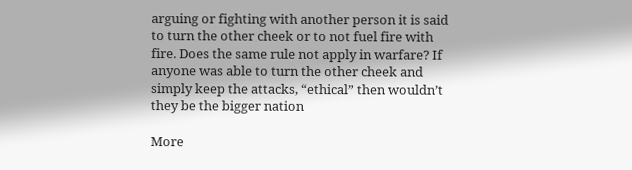arguing or fighting with another person it is said to turn the other cheek or to not fuel fire with fire. Does the same rule not apply in warfare? If anyone was able to turn the other cheek and simply keep the attacks, “ethical” then wouldn’t they be the bigger nation

More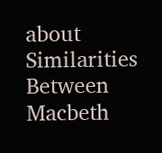about Similarities Between Macbeth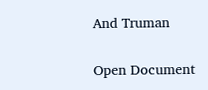And Truman

Open Document